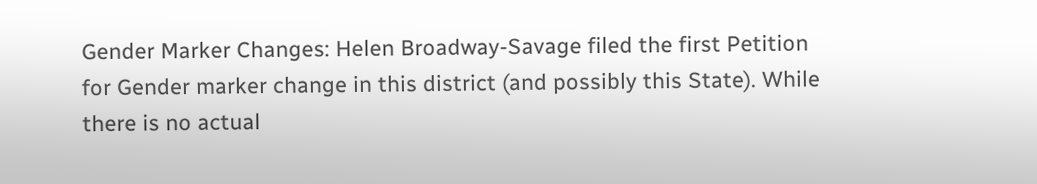Gender Marker Changes: Helen Broadway-Savage filed the first Petition for Gender marker change in this district (and possibly this State). While there is no actual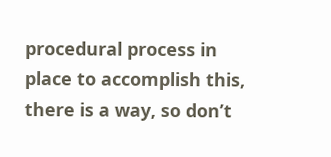procedural process in place to accomplish this, there is a way, so don’t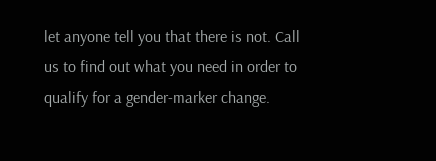let anyone tell you that there is not. Call us to find out what you need in order to qualify for a gender-marker change.